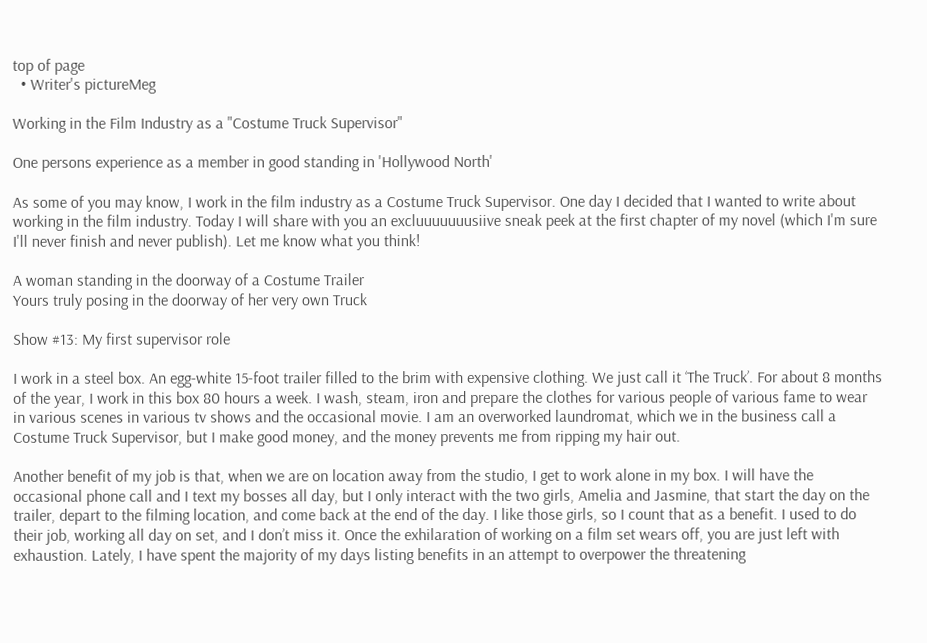top of page
  • Writer's pictureMeg

Working in the Film Industry as a "Costume Truck Supervisor"

One persons experience as a member in good standing in 'Hollywood North'

As some of you may know, I work in the film industry as a Costume Truck Supervisor. One day I decided that I wanted to write about working in the film industry. Today I will share with you an excluuuuuuusiive sneak peek at the first chapter of my novel (which I'm sure I'll never finish and never publish). Let me know what you think!

A woman standing in the doorway of a Costume Trailer
Yours truly posing in the doorway of her very own Truck

Show #13: My first supervisor role

I work in a steel box. An egg-white 15-foot trailer filled to the brim with expensive clothing. We just call it ‘The Truck’. For about 8 months of the year, I work in this box 80 hours a week. I wash, steam, iron and prepare the clothes for various people of various fame to wear in various scenes in various tv shows and the occasional movie. I am an overworked laundromat, which we in the business call a Costume Truck Supervisor, but I make good money, and the money prevents me from ripping my hair out.

Another benefit of my job is that, when we are on location away from the studio, I get to work alone in my box. I will have the occasional phone call and I text my bosses all day, but I only interact with the two girls, Amelia and Jasmine, that start the day on the trailer, depart to the filming location, and come back at the end of the day. I like those girls, so I count that as a benefit. I used to do their job, working all day on set, and I don’t miss it. Once the exhilaration of working on a film set wears off, you are just left with exhaustion. Lately, I have spent the majority of my days listing benefits in an attempt to overpower the threatening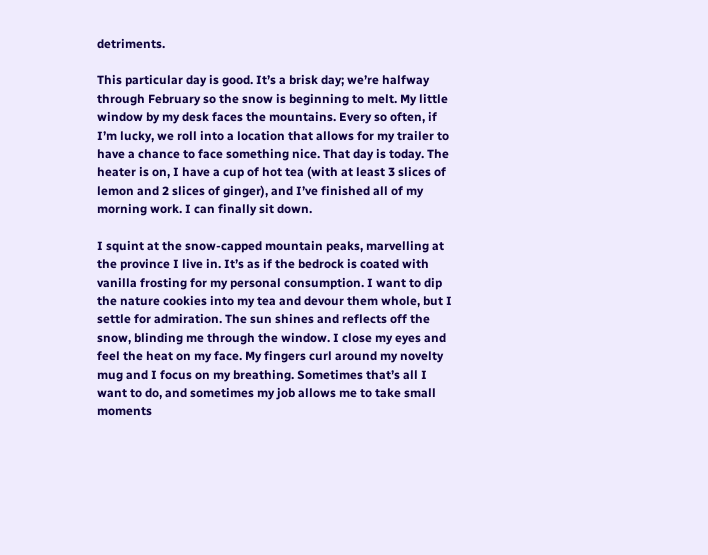detriments.

This particular day is good. It’s a brisk day; we’re halfway through February so the snow is beginning to melt. My little window by my desk faces the mountains. Every so often, if I’m lucky, we roll into a location that allows for my trailer to have a chance to face something nice. That day is today. The heater is on, I have a cup of hot tea (with at least 3 slices of lemon and 2 slices of ginger), and I’ve finished all of my morning work. I can finally sit down.

I squint at the snow-capped mountain peaks, marvelling at the province I live in. It’s as if the bedrock is coated with vanilla frosting for my personal consumption. I want to dip the nature cookies into my tea and devour them whole, but I settle for admiration. The sun shines and reflects off the snow, blinding me through the window. I close my eyes and feel the heat on my face. My fingers curl around my novelty mug and I focus on my breathing. Sometimes that’s all I want to do, and sometimes my job allows me to take small moments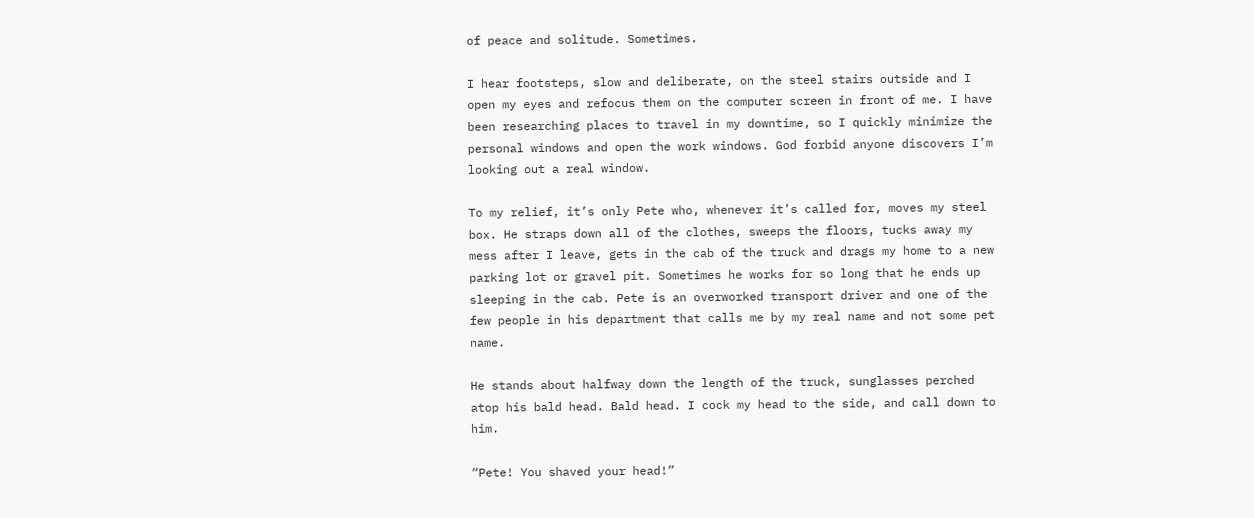of peace and solitude. Sometimes.

I hear footsteps, slow and deliberate, on the steel stairs outside and I open my eyes and refocus them on the computer screen in front of me. I have been researching places to travel in my downtime, so I quickly minimize the personal windows and open the work windows. God forbid anyone discovers I’m looking out a real window.

To my relief, it’s only Pete who, whenever it’s called for, moves my steel box. He straps down all of the clothes, sweeps the floors, tucks away my mess after I leave, gets in the cab of the truck and drags my home to a new parking lot or gravel pit. Sometimes he works for so long that he ends up sleeping in the cab. Pete is an overworked transport driver and one of the few people in his department that calls me by my real name and not some pet name.

He stands about halfway down the length of the truck, sunglasses perched atop his bald head. Bald head. I cock my head to the side, and call down to him.

“Pete! You shaved your head!”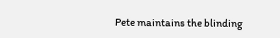Pete maintains the blinding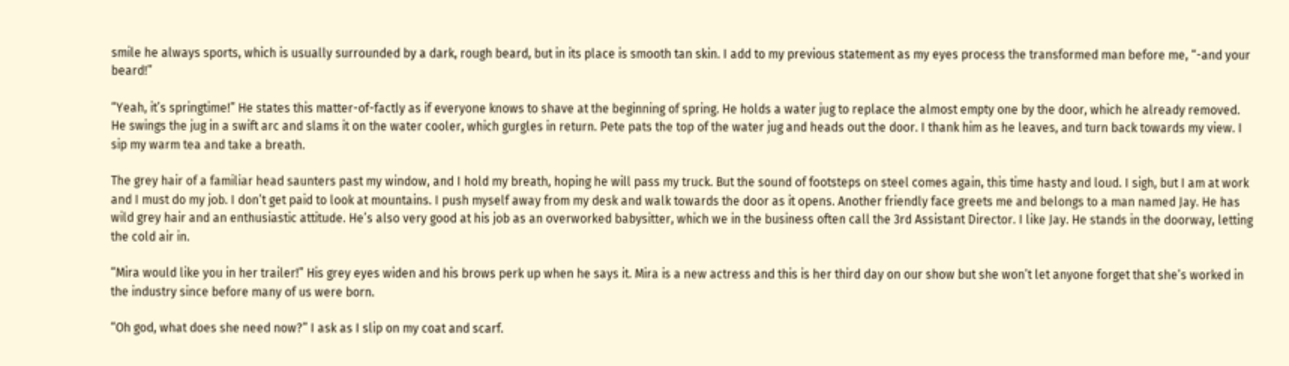smile he always sports, which is usually surrounded by a dark, rough beard, but in its place is smooth tan skin. I add to my previous statement as my eyes process the transformed man before me, “-and your beard!”

“Yeah, it’s springtime!” He states this matter-of-factly as if everyone knows to shave at the beginning of spring. He holds a water jug to replace the almost empty one by the door, which he already removed. He swings the jug in a swift arc and slams it on the water cooler, which gurgles in return. Pete pats the top of the water jug and heads out the door. I thank him as he leaves, and turn back towards my view. I sip my warm tea and take a breath.

The grey hair of a familiar head saunters past my window, and I hold my breath, hoping he will pass my truck. But the sound of footsteps on steel comes again, this time hasty and loud. I sigh, but I am at work and I must do my job. I don’t get paid to look at mountains. I push myself away from my desk and walk towards the door as it opens. Another friendly face greets me and belongs to a man named Jay. He has wild grey hair and an enthusiastic attitude. He’s also very good at his job as an overworked babysitter, which we in the business often call the 3rd Assistant Director. I like Jay. He stands in the doorway, letting the cold air in.

“Mira would like you in her trailer!” His grey eyes widen and his brows perk up when he says it. Mira is a new actress and this is her third day on our show but she won’t let anyone forget that she’s worked in the industry since before many of us were born.

“Oh god, what does she need now?” I ask as I slip on my coat and scarf.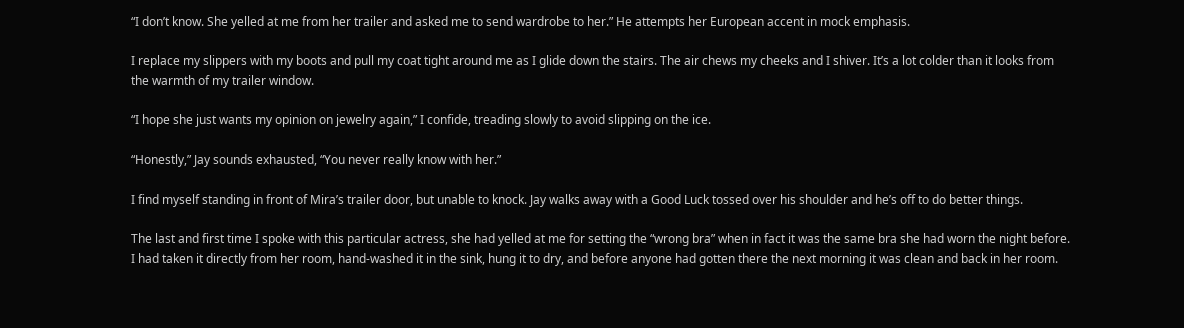“I don’t know. She yelled at me from her trailer and asked me to send wardrobe to her.” He attempts her European accent in mock emphasis.

I replace my slippers with my boots and pull my coat tight around me as I glide down the stairs. The air chews my cheeks and I shiver. It’s a lot colder than it looks from the warmth of my trailer window.

“I hope she just wants my opinion on jewelry again,” I confide, treading slowly to avoid slipping on the ice.

“Honestly,” Jay sounds exhausted, “You never really know with her.”

I find myself standing in front of Mira’s trailer door, but unable to knock. Jay walks away with a Good Luck tossed over his shoulder and he’s off to do better things.

The last and first time I spoke with this particular actress, she had yelled at me for setting the “wrong bra” when in fact it was the same bra she had worn the night before. I had taken it directly from her room, hand-washed it in the sink, hung it to dry, and before anyone had gotten there the next morning it was clean and back in her room.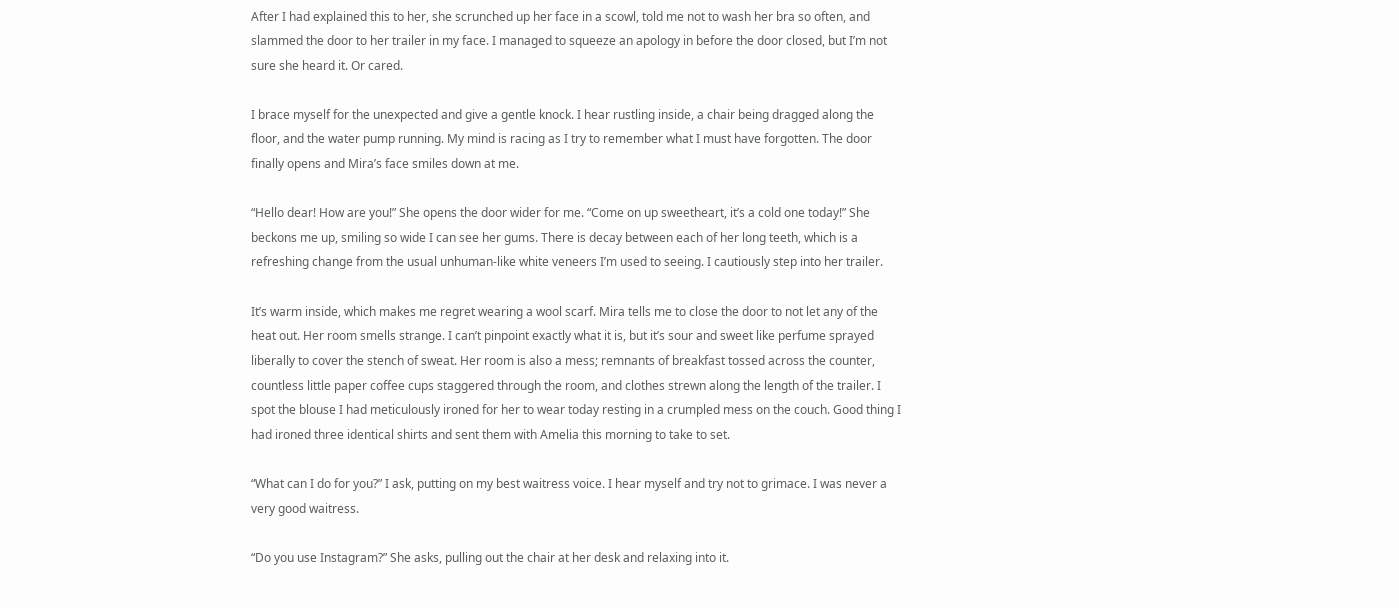After I had explained this to her, she scrunched up her face in a scowl, told me not to wash her bra so often, and slammed the door to her trailer in my face. I managed to squeeze an apology in before the door closed, but I’m not sure she heard it. Or cared.

I brace myself for the unexpected and give a gentle knock. I hear rustling inside, a chair being dragged along the floor, and the water pump running. My mind is racing as I try to remember what I must have forgotten. The door finally opens and Mira’s face smiles down at me.

“Hello dear! How are you!” She opens the door wider for me. “Come on up sweetheart, it’s a cold one today!” She beckons me up, smiling so wide I can see her gums. There is decay between each of her long teeth, which is a refreshing change from the usual unhuman-like white veneers I’m used to seeing. I cautiously step into her trailer.

It’s warm inside, which makes me regret wearing a wool scarf. Mira tells me to close the door to not let any of the heat out. Her room smells strange. I can’t pinpoint exactly what it is, but it’s sour and sweet like perfume sprayed liberally to cover the stench of sweat. Her room is also a mess; remnants of breakfast tossed across the counter, countless little paper coffee cups staggered through the room, and clothes strewn along the length of the trailer. I spot the blouse I had meticulously ironed for her to wear today resting in a crumpled mess on the couch. Good thing I had ironed three identical shirts and sent them with Amelia this morning to take to set.

“What can I do for you?” I ask, putting on my best waitress voice. I hear myself and try not to grimace. I was never a very good waitress.

“Do you use Instagram?” She asks, pulling out the chair at her desk and relaxing into it.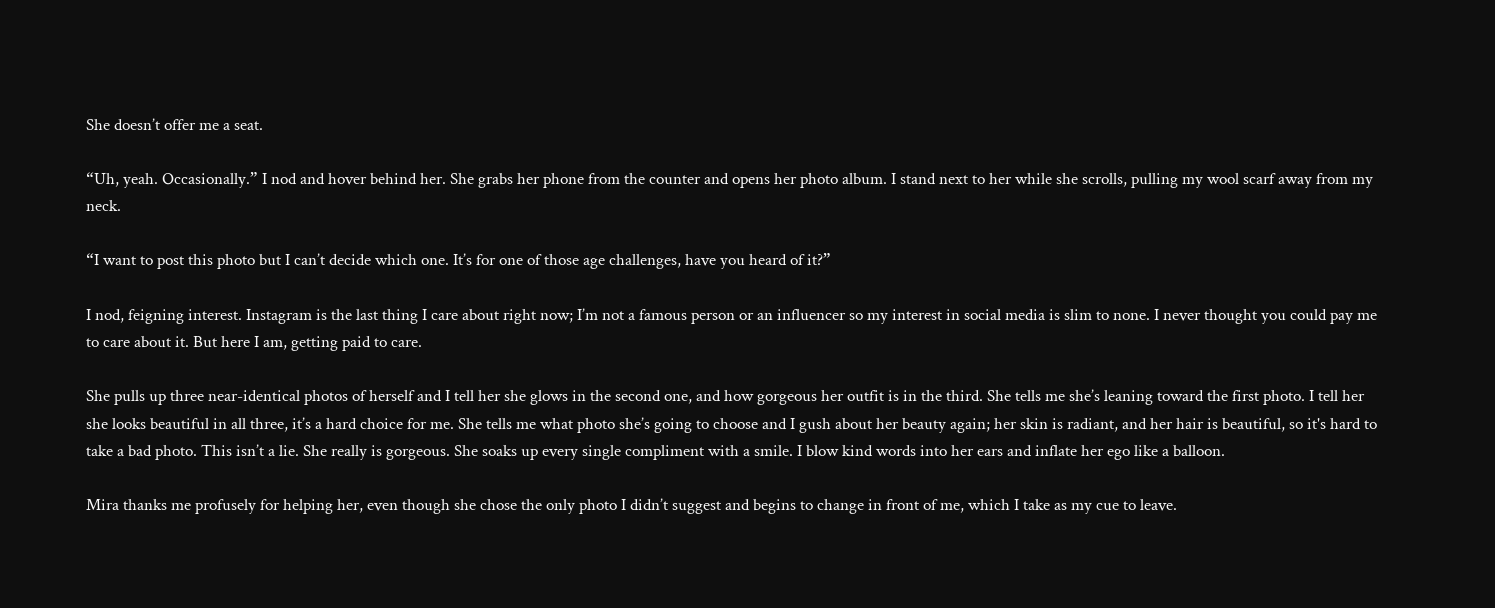She doesn’t offer me a seat.

“Uh, yeah. Occasionally.” I nod and hover behind her. She grabs her phone from the counter and opens her photo album. I stand next to her while she scrolls, pulling my wool scarf away from my neck.

“I want to post this photo but I can’t decide which one. It’s for one of those age challenges, have you heard of it?”

I nod, feigning interest. Instagram is the last thing I care about right now; I’m not a famous person or an influencer so my interest in social media is slim to none. I never thought you could pay me to care about it. But here I am, getting paid to care.

She pulls up three near-identical photos of herself and I tell her she glows in the second one, and how gorgeous her outfit is in the third. She tells me she’s leaning toward the first photo. I tell her she looks beautiful in all three, it’s a hard choice for me. She tells me what photo she’s going to choose and I gush about her beauty again; her skin is radiant, and her hair is beautiful, so it's hard to take a bad photo. This isn’t a lie. She really is gorgeous. She soaks up every single compliment with a smile. I blow kind words into her ears and inflate her ego like a balloon.

Mira thanks me profusely for helping her, even though she chose the only photo I didn’t suggest and begins to change in front of me, which I take as my cue to leave.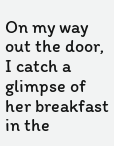On my way out the door, I catch a glimpse of her breakfast in the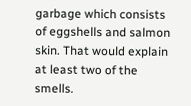garbage which consists of eggshells and salmon skin. That would explain at least two of the smells.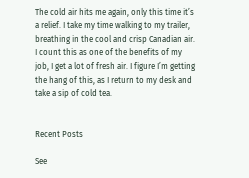The cold air hits me again, only this time it’s a relief. I take my time walking to my trailer, breathing in the cool and crisp Canadian air. I count this as one of the benefits of my job, I get a lot of fresh air. I figure I’m getting the hang of this, as I return to my desk and take a sip of cold tea.


Recent Posts

See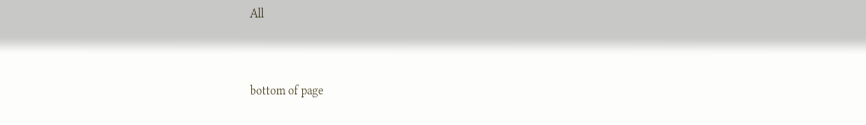All


bottom of page